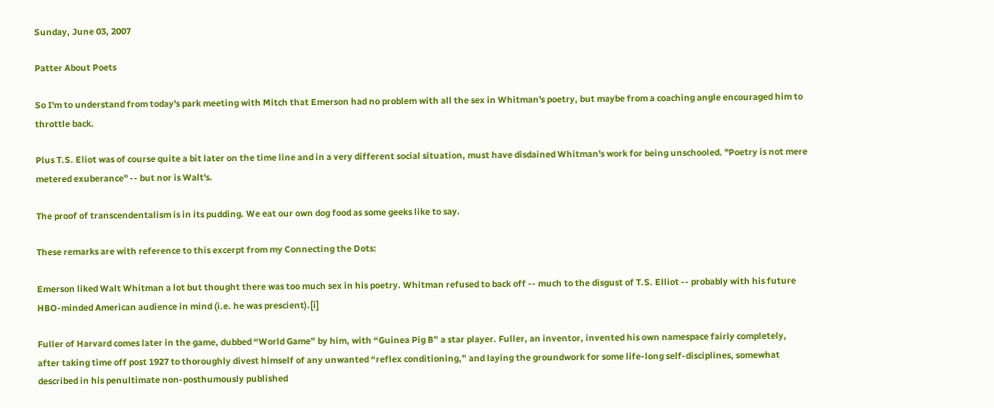Sunday, June 03, 2007

Patter About Poets

So I'm to understand from today's park meeting with Mitch that Emerson had no problem with all the sex in Whitman's poetry, but maybe from a coaching angle encouraged him to throttle back.

Plus T.S. Eliot was of course quite a bit later on the time line and in a very different social situation, must have disdained Whitman's work for being unschooled. "Poetry is not mere metered exuberance" -- but nor is Walt's.

The proof of transcendentalism is in its pudding. We eat our own dog food as some geeks like to say.

These remarks are with reference to this excerpt from my Connecting the Dots:

Emerson liked Walt Whitman a lot but thought there was too much sex in his poetry. Whitman refused to back off -- much to the disgust of T.S. Elliot -- probably with his future HBO-minded American audience in mind (i.e. he was prescient).[i]

Fuller of Harvard comes later in the game, dubbed “World Game” by him, with “Guinea Pig B” a star player. Fuller, an inventor, invented his own namespace fairly completely, after taking time off post 1927 to thoroughly divest himself of any unwanted “reflex conditioning,” and laying the groundwork for some life-long self-disciplines, somewhat described in his penultimate non-posthumously published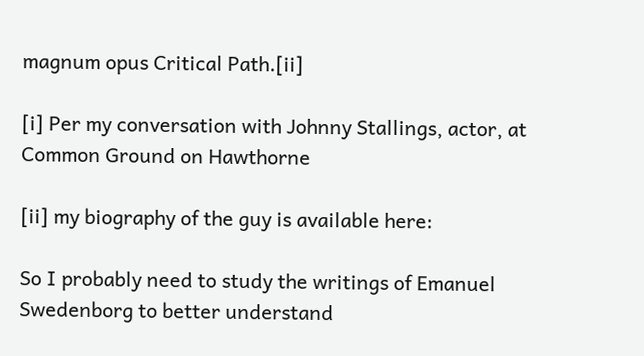magnum opus Critical Path.[ii]

[i] Per my conversation with Johnny Stallings, actor, at Common Ground on Hawthorne

[ii] my biography of the guy is available here:

So I probably need to study the writings of Emanuel Swedenborg to better understand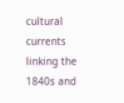cultural currents linking the 1840s and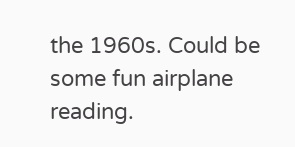the 1960s. Could be some fun airplane reading.